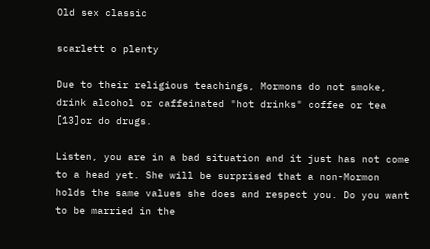Old sex classic

scarlett o plenty

Due to their religious teachings, Mormons do not smoke, drink alcohol or caffeinated "hot drinks" coffee or tea [13]or do drugs.

Listen, you are in a bad situation and it just has not come to a head yet. She will be surprised that a non-Mormon holds the same values she does and respect you. Do you want to be married in the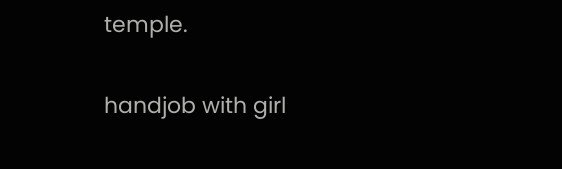temple.

handjob with girl